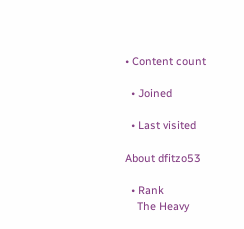• Content count

  • Joined

  • Last visited

About dfitzo53

  • Rank
    The Heavy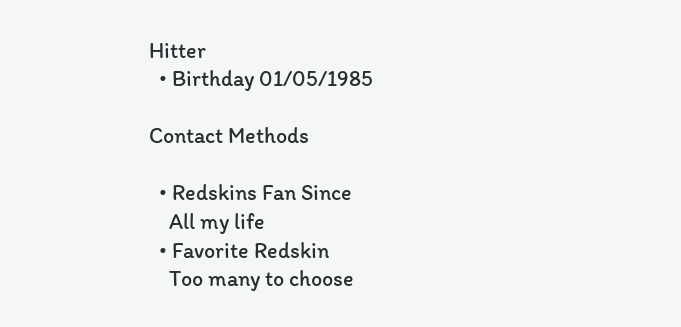Hitter
  • Birthday 01/05/1985

Contact Methods

  • Redskins Fan Since
    All my life
  • Favorite Redskin
    Too many to choose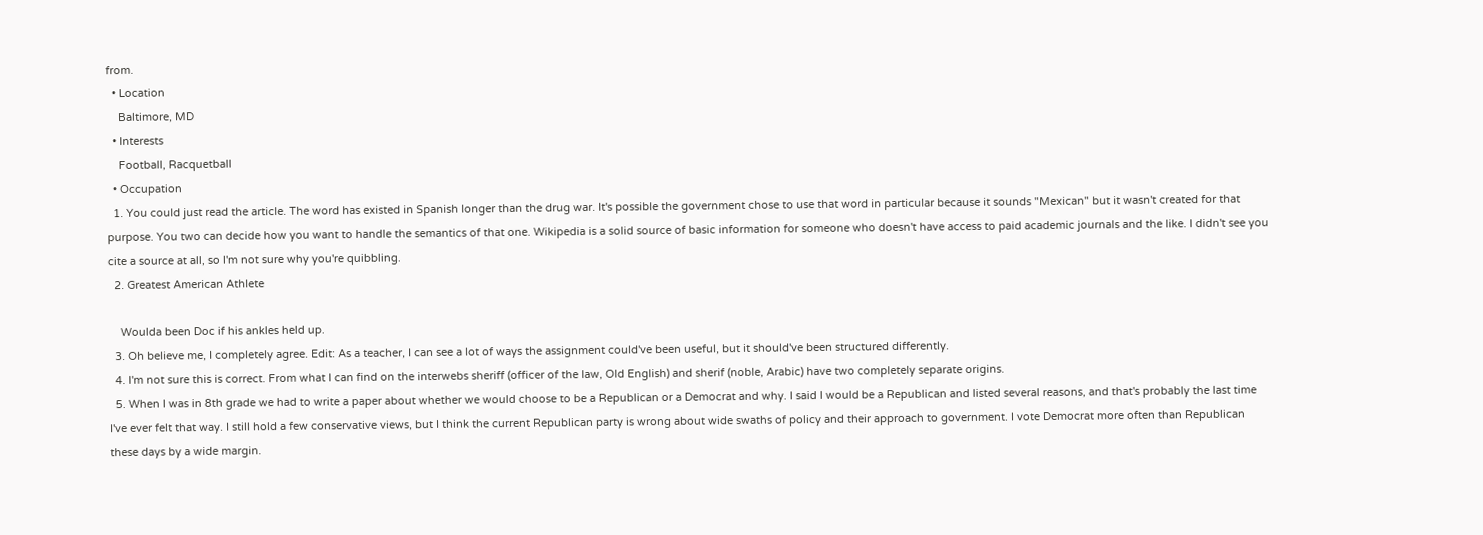from.
  • Location
    Baltimore, MD
  • Interests
    Football, Racquetball
  • Occupation
  1. You could just read the article. The word has existed in Spanish longer than the drug war. It's possible the government chose to use that word in particular because it sounds "Mexican" but it wasn't created for that purpose. You two can decide how you want to handle the semantics of that one. Wikipedia is a solid source of basic information for someone who doesn't have access to paid academic journals and the like. I didn't see you cite a source at all, so I'm not sure why you're quibbling.
  2. Greatest American Athlete

    Woulda been Doc if his ankles held up.
  3. Oh believe me, I completely agree. Edit: As a teacher, I can see a lot of ways the assignment could've been useful, but it should've been structured differently.
  4. I'm not sure this is correct. From what I can find on the interwebs sheriff (officer of the law, Old English) and sherif (noble, Arabic) have two completely separate origins.
  5. When I was in 8th grade we had to write a paper about whether we would choose to be a Republican or a Democrat and why. I said I would be a Republican and listed several reasons, and that's probably the last time I've ever felt that way. I still hold a few conservative views, but I think the current Republican party is wrong about wide swaths of policy and their approach to government. I vote Democrat more often than Republican these days by a wide margin.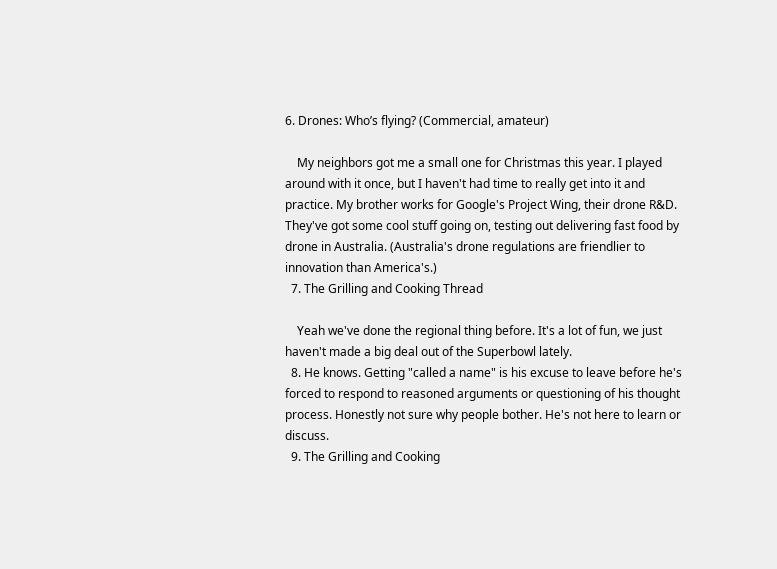6. Drones: Who’s flying? (Commercial, amateur)

    My neighbors got me a small one for Christmas this year. I played around with it once, but I haven't had time to really get into it and practice. My brother works for Google's Project Wing, their drone R&D. They've got some cool stuff going on, testing out delivering fast food by drone in Australia. (Australia's drone regulations are friendlier to innovation than America's.)
  7. The Grilling and Cooking Thread

    Yeah we've done the regional thing before. It's a lot of fun, we just haven't made a big deal out of the Superbowl lately.
  8. He knows. Getting "called a name" is his excuse to leave before he's forced to respond to reasoned arguments or questioning of his thought process. Honestly not sure why people bother. He's not here to learn or discuss.
  9. The Grilling and Cooking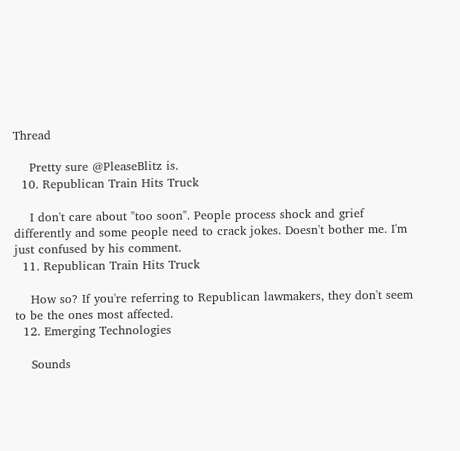Thread

    Pretty sure @PleaseBlitz is.
  10. Republican Train Hits Truck

    I don't care about "too soon". People process shock and grief differently and some people need to crack jokes. Doesn't bother me. I'm just confused by his comment.
  11. Republican Train Hits Truck

    How so? If you're referring to Republican lawmakers, they don't seem to be the ones most affected.
  12. Emerging Technologies

    Sounds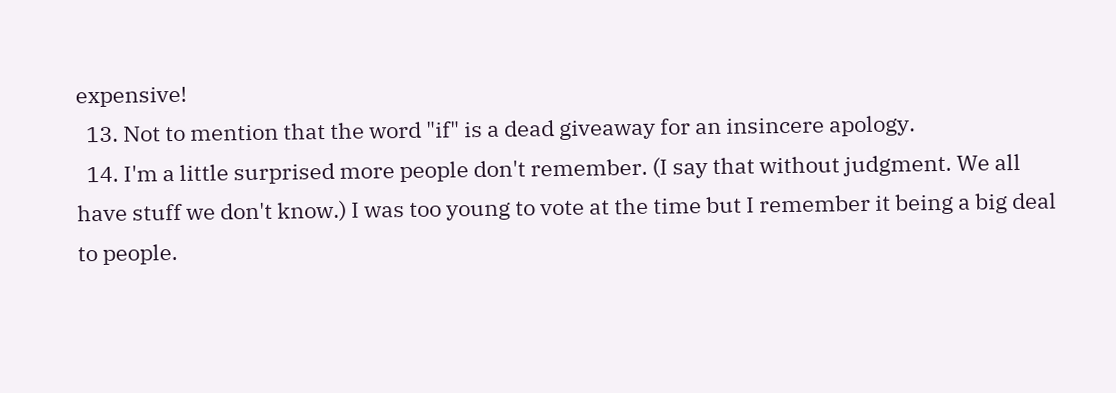expensive!
  13. Not to mention that the word "if" is a dead giveaway for an insincere apology.
  14. I'm a little surprised more people don't remember. (I say that without judgment. We all have stuff we don't know.) I was too young to vote at the time but I remember it being a big deal to people.